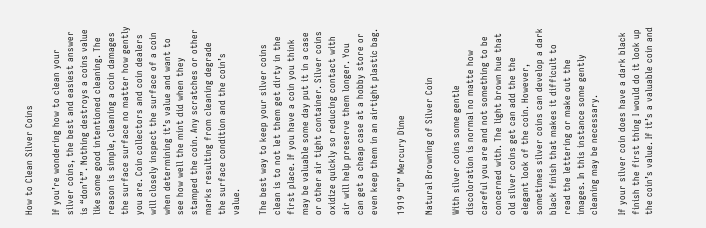How to Clean Silver Coins

If you’re wondering how to clean your silver coins, the best and easiest answer is “don’t”. Nothing destroys a coins value like some good intentioned cleaning. The reason is simple, cleaning a coin damages the surface surface no matter how gently you are. Coin collectors and coin dealers will closely inspect the surface of a coin when determining it’s value and want to see how well the mint did when they stamped the coin. Any scratches or other marks resulting from cleaning degrade the surface condition and the coin’s value.

The best way to keep your silver coins clean is to not let them get dirty in the first place. If you have a coin you think may be valuable some day put it in a case or other air tight container. Silver coins oxidize quickly so reducing contact with air will help preserve them longer. You can get a cheap case at a hobby store or even keep them in an airtight plastic bag.

1919 “D” Mercury Dime

Natural Browning of Silver Coin

With silver coins some gentle discoloration is normal no matte how careful you are and not something to be concerned with. The light brown hue that old silver coins get can add the the elegant look of the coin. However, sometimes silver coins can develop a dark black finish that makes it difficult to read the lettering or make out the images. In this instance some gently cleaning may be necessary.

If your silver coin does have a dark black finish the first thing I would do it look up the coin’s value. If it’s a valuable coin and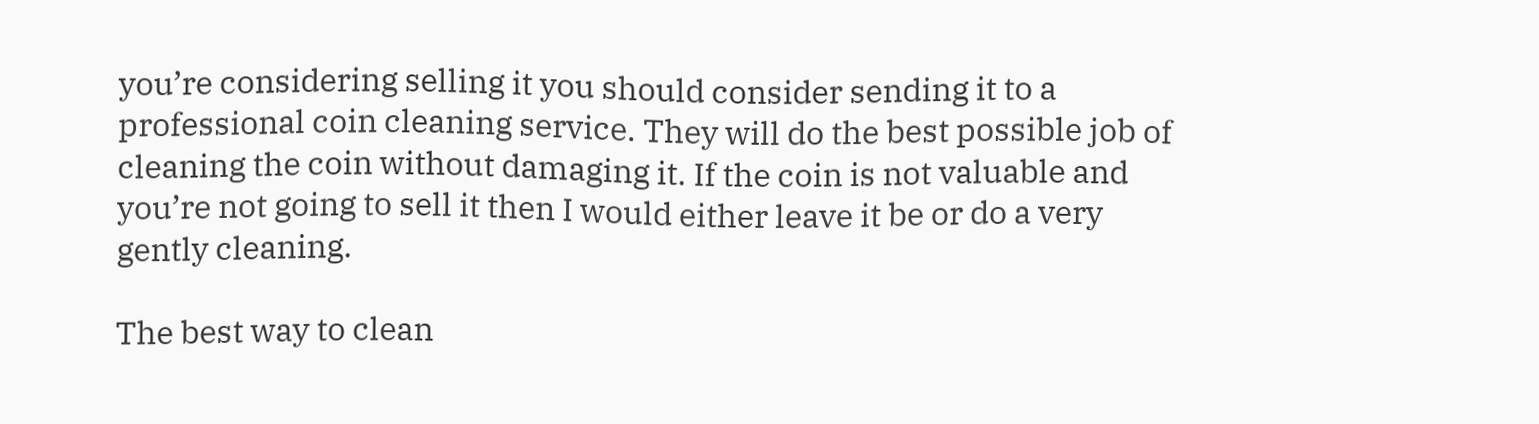you’re considering selling it you should consider sending it to a professional coin cleaning service. They will do the best possible job of cleaning the coin without damaging it. If the coin is not valuable and you’re not going to sell it then I would either leave it be or do a very gently cleaning.

The best way to clean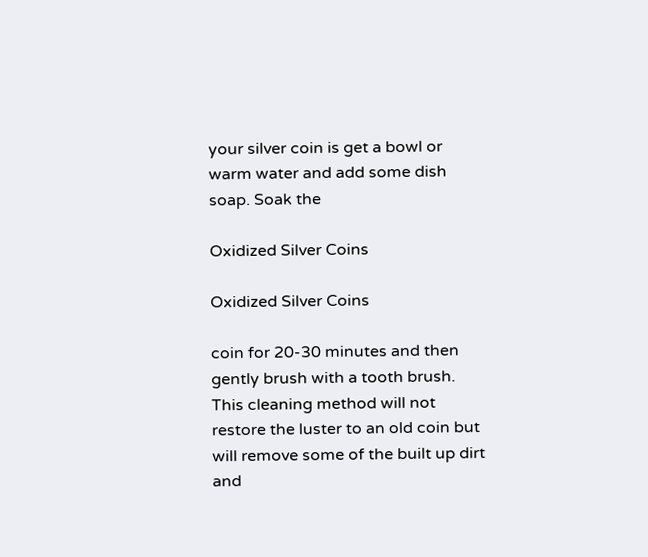your silver coin is get a bowl or warm water and add some dish soap. Soak the

Oxidized Silver Coins

Oxidized Silver Coins

coin for 20-30 minutes and then gently brush with a tooth brush. This cleaning method will not restore the luster to an old coin but will remove some of the built up dirt and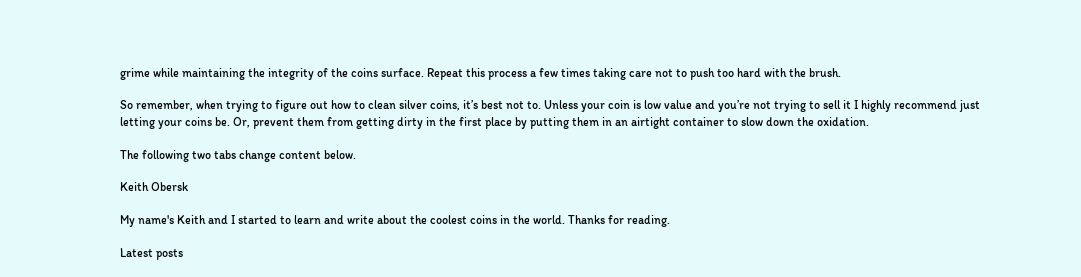grime while maintaining the integrity of the coins surface. Repeat this process a few times taking care not to push too hard with the brush.

So remember, when trying to figure out how to clean silver coins, it’s best not to. Unless your coin is low value and you’re not trying to sell it I highly recommend just letting your coins be. Or, prevent them from getting dirty in the first place by putting them in an airtight container to slow down the oxidation.

The following two tabs change content below.

Keith Obersk

My name's Keith and I started to learn and write about the coolest coins in the world. Thanks for reading.

Latest posts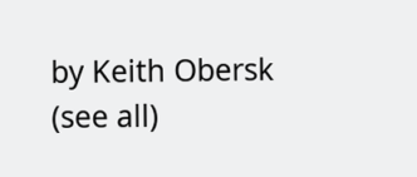by Keith Obersk (see all)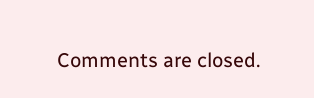Comments are closed.